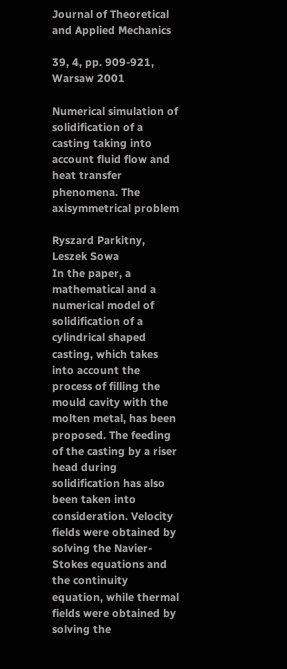Journal of Theoretical
and Applied Mechanics

39, 4, pp. 909-921, Warsaw 2001

Numerical simulation of solidification of a casting taking into account fluid flow and heat transfer phenomena. The axisymmetrical problem

Ryszard Parkitny, Leszek Sowa
In the paper, a mathematical and a numerical model of solidification of a cylindrical shaped casting, which takes into account the process of filling the mould cavity with the molten metal, has been proposed. The feeding of the casting by a riser head during solidification has also been taken into consideration. Velocity fields were obtained by solving the Navier-Stokes equations and the continuity equation, while thermal fields were obtained by solving the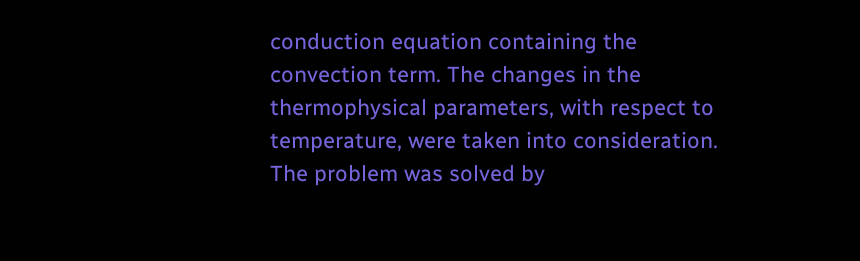conduction equation containing the convection term. The changes in the thermophysical parameters, with respect to temperature, were taken into consideration. The problem was solved by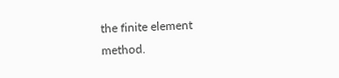the finite element method.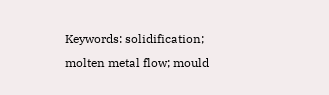Keywords: solidification; molten metal flow; mould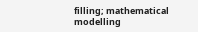filling; mathematical modelling